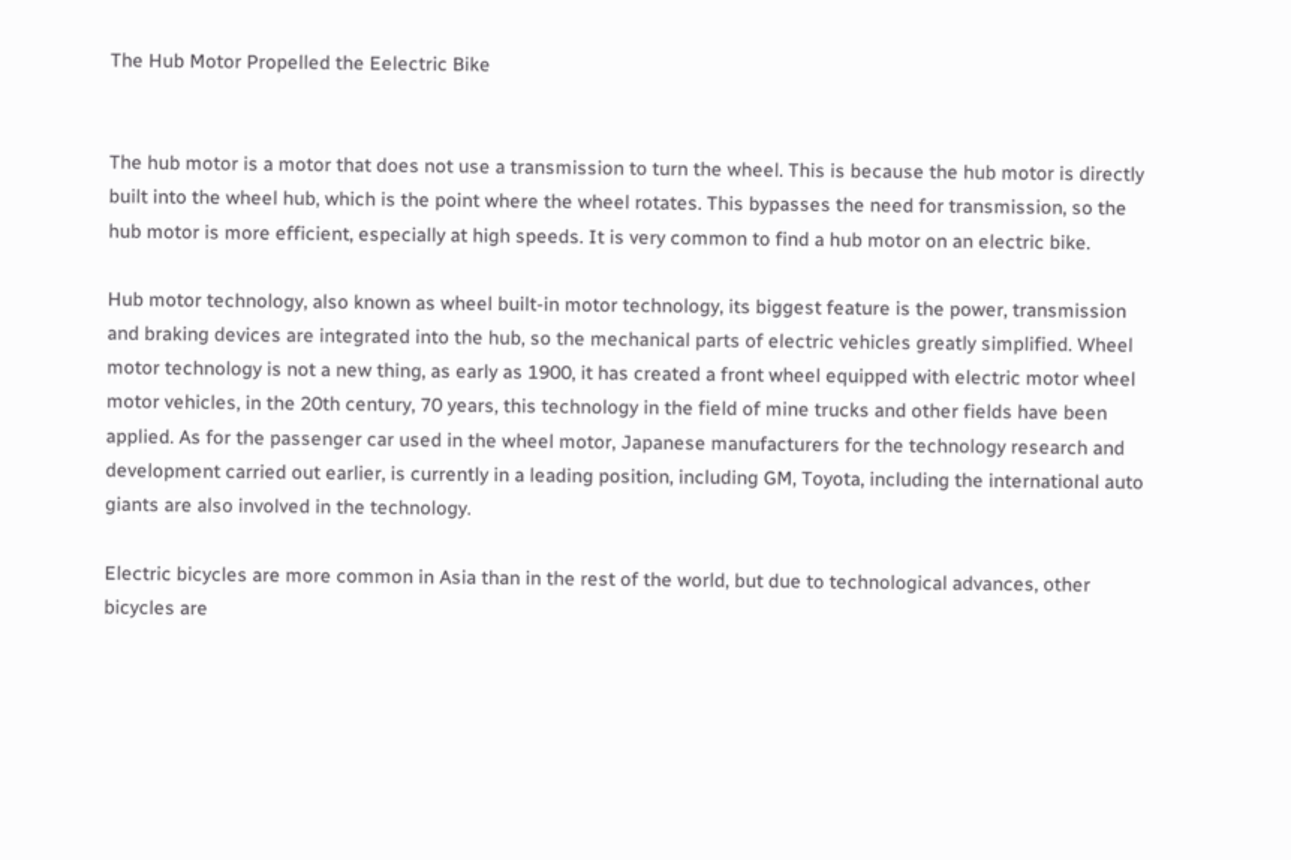The Hub Motor Propelled the Eelectric Bike


The hub motor is a motor that does not use a transmission to turn the wheel. This is because the hub motor is directly built into the wheel hub, which is the point where the wheel rotates. This bypasses the need for transmission, so the hub motor is more efficient, especially at high speeds. It is very common to find a hub motor on an electric bike.

Hub motor technology, also known as wheel built-in motor technology, its biggest feature is the power, transmission and braking devices are integrated into the hub, so the mechanical parts of electric vehicles greatly simplified. Wheel motor technology is not a new thing, as early as 1900, it has created a front wheel equipped with electric motor wheel motor vehicles, in the 20th century, 70 years, this technology in the field of mine trucks and other fields have been applied. As for the passenger car used in the wheel motor, Japanese manufacturers for the technology research and development carried out earlier, is currently in a leading position, including GM, Toyota, including the international auto giants are also involved in the technology.

Electric bicycles are more common in Asia than in the rest of the world, but due to technological advances, other bicycles are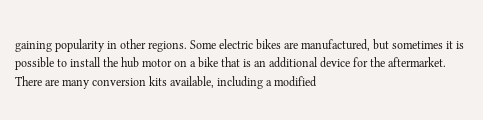gaining popularity in other regions. Some electric bikes are manufactured, but sometimes it is possible to install the hub motor on a bike that is an additional device for the aftermarket. There are many conversion kits available, including a modified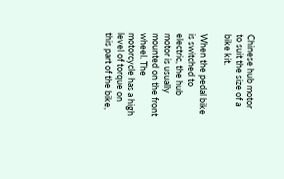Chinese hub motor to suit the size of a bike kit.

When the pedal bike is switched to electric, the hub motor is usually mounted on the front wheel. The motorcycle has a high level of torque on this part of the bike,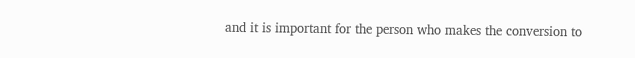and it is important for the person who makes the conversion to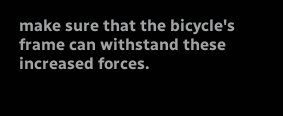make sure that the bicycle's frame can withstand these increased forces.